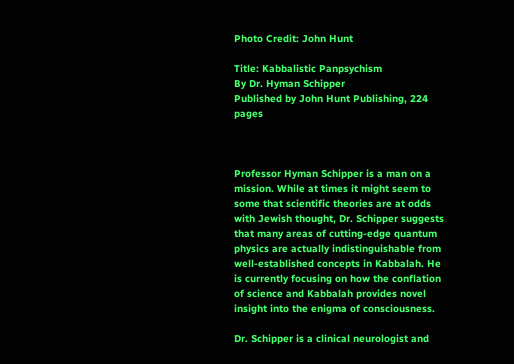Photo Credit: John Hunt

Title: Kabbalistic Panpsychism
By Dr. Hyman Schipper
Published by John Hunt Publishing, 224 pages



Professor Hyman Schipper is a man on a mission. While at times it might seem to some that scientific theories are at odds with Jewish thought, Dr. Schipper suggests that many areas of cutting-edge quantum physics are actually indistinguishable from well-established concepts in Kabbalah. He is currently focusing on how the conflation of science and Kabbalah provides novel insight into the enigma of consciousness.

Dr. Schipper is a clinical neurologist and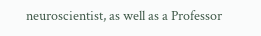neuroscientist, as well as a Professor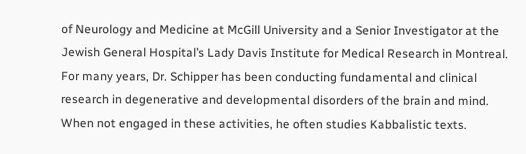of Neurology and Medicine at McGill University and a Senior Investigator at the Jewish General Hospital’s Lady Davis Institute for Medical Research in Montreal. For many years, Dr. Schipper has been conducting fundamental and clinical research in degenerative and developmental disorders of the brain and mind. When not engaged in these activities, he often studies Kabbalistic texts.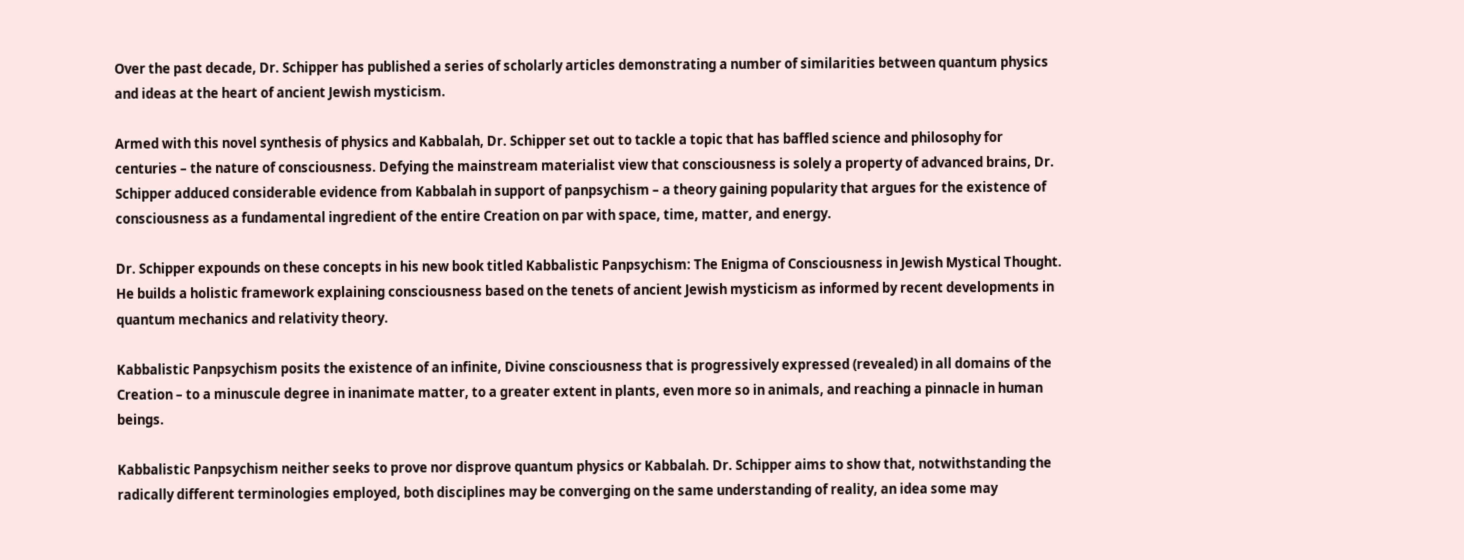Over the past decade, Dr. Schipper has published a series of scholarly articles demonstrating a number of similarities between quantum physics and ideas at the heart of ancient Jewish mysticism.

Armed with this novel synthesis of physics and Kabbalah, Dr. Schipper set out to tackle a topic that has baffled science and philosophy for centuries – the nature of consciousness. Defying the mainstream materialist view that consciousness is solely a property of advanced brains, Dr. Schipper adduced considerable evidence from Kabbalah in support of panpsychism – a theory gaining popularity that argues for the existence of consciousness as a fundamental ingredient of the entire Creation on par with space, time, matter, and energy.

Dr. Schipper expounds on these concepts in his new book titled Kabbalistic Panpsychism: The Enigma of Consciousness in Jewish Mystical Thought. He builds a holistic framework explaining consciousness based on the tenets of ancient Jewish mysticism as informed by recent developments in quantum mechanics and relativity theory.

Kabbalistic Panpsychism posits the existence of an infinite, Divine consciousness that is progressively expressed (revealed) in all domains of the Creation – to a minuscule degree in inanimate matter, to a greater extent in plants, even more so in animals, and reaching a pinnacle in human beings.

Kabbalistic Panpsychism neither seeks to prove nor disprove quantum physics or Kabbalah. Dr. Schipper aims to show that, notwithstanding the radically different terminologies employed, both disciplines may be converging on the same understanding of reality, an idea some may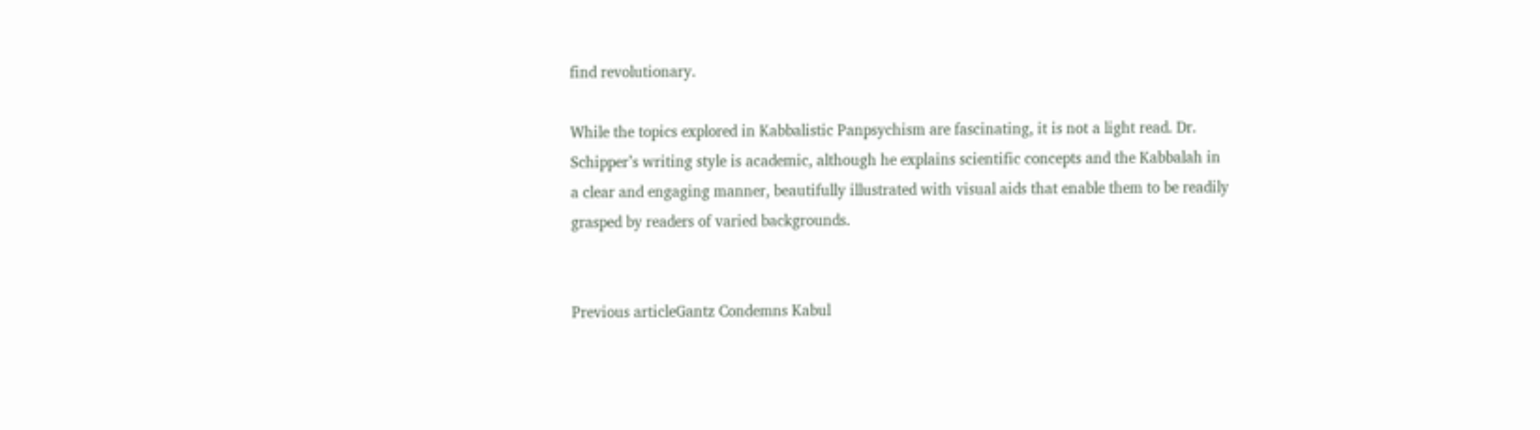find revolutionary.

While the topics explored in Kabbalistic Panpsychism are fascinating, it is not a light read. Dr. Schipper’s writing style is academic, although he explains scientific concepts and the Kabbalah in a clear and engaging manner, beautifully illustrated with visual aids that enable them to be readily grasped by readers of varied backgrounds.


Previous articleGantz Condemns Kabul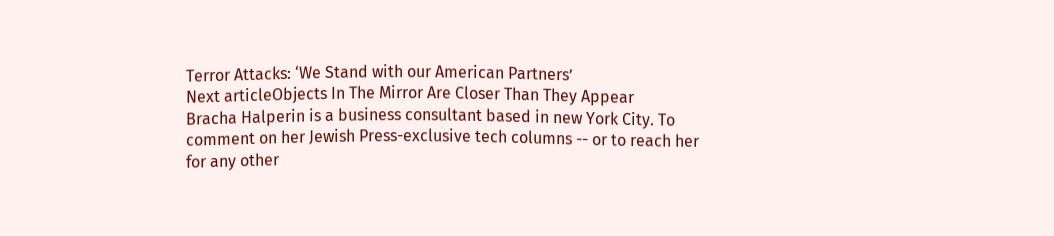Terror Attacks: ‘We Stand with our American Partners’
Next articleObjects In The Mirror Are Closer Than They Appear
Bracha Halperin is a business consultant based in new York City. To comment on her Jewish Press-exclusive tech columns -- or to reach her for any other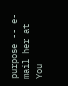purpose -- e-mail her at You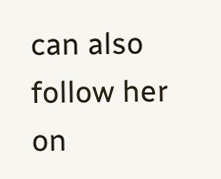can also follow her on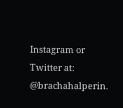Instagram or Twitter at: @brachahalperin.